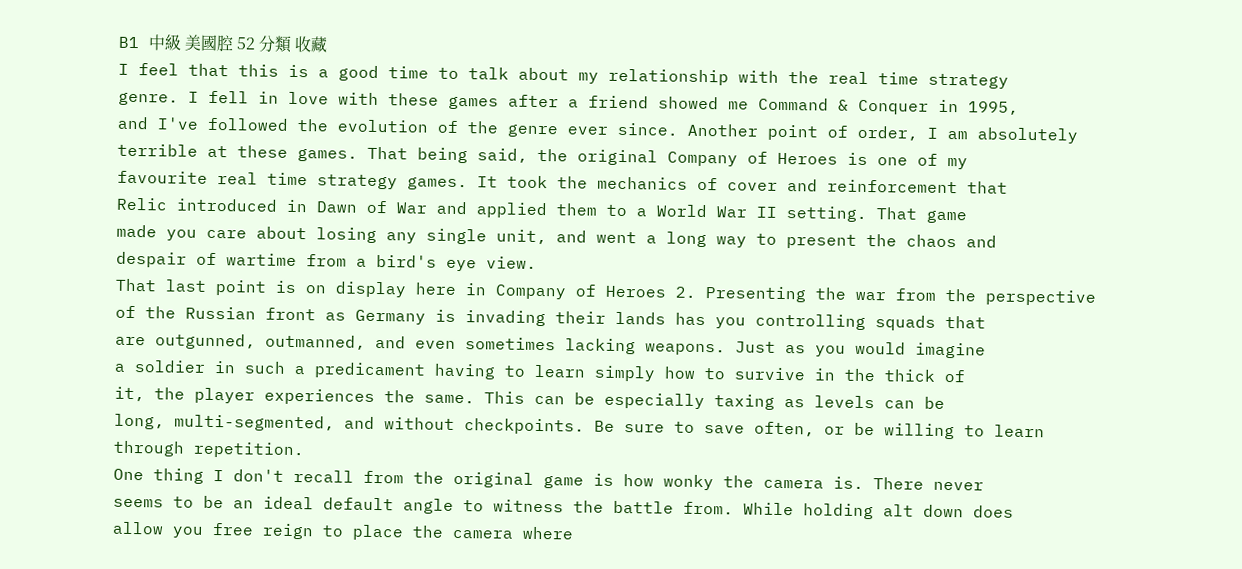B1 中級 美國腔 52 分類 收藏
I feel that this is a good time to talk about my relationship with the real time strategy
genre. I fell in love with these games after a friend showed me Command & Conquer in 1995,
and I've followed the evolution of the genre ever since. Another point of order, I am absolutely
terrible at these games. That being said, the original Company of Heroes is one of my
favourite real time strategy games. It took the mechanics of cover and reinforcement that
Relic introduced in Dawn of War and applied them to a World War II setting. That game
made you care about losing any single unit, and went a long way to present the chaos and
despair of wartime from a bird's eye view.
That last point is on display here in Company of Heroes 2. Presenting the war from the perspective
of the Russian front as Germany is invading their lands has you controlling squads that
are outgunned, outmanned, and even sometimes lacking weapons. Just as you would imagine
a soldier in such a predicament having to learn simply how to survive in the thick of
it, the player experiences the same. This can be especially taxing as levels can be
long, multi-segmented, and without checkpoints. Be sure to save often, or be willing to learn
through repetition.
One thing I don't recall from the original game is how wonky the camera is. There never
seems to be an ideal default angle to witness the battle from. While holding alt down does
allow you free reign to place the camera where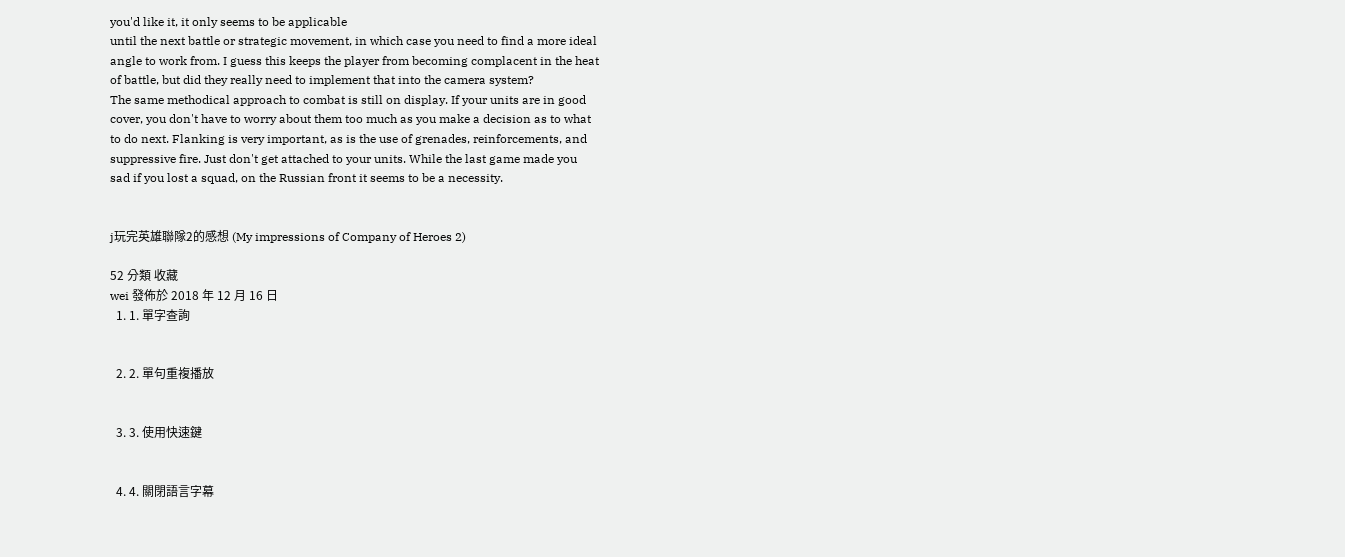you'd like it, it only seems to be applicable
until the next battle or strategic movement, in which case you need to find a more ideal
angle to work from. I guess this keeps the player from becoming complacent in the heat
of battle, but did they really need to implement that into the camera system?
The same methodical approach to combat is still on display. If your units are in good
cover, you don't have to worry about them too much as you make a decision as to what
to do next. Flanking is very important, as is the use of grenades, reinforcements, and
suppressive fire. Just don't get attached to your units. While the last game made you
sad if you lost a squad, on the Russian front it seems to be a necessity.


j玩完英雄聯隊2的感想 (My impressions of Company of Heroes 2)

52 分類 收藏
wei 發佈於 2018 年 12 月 16 日
  1. 1. 單字查詢


  2. 2. 單句重複播放


  3. 3. 使用快速鍵


  4. 4. 關閉語言字幕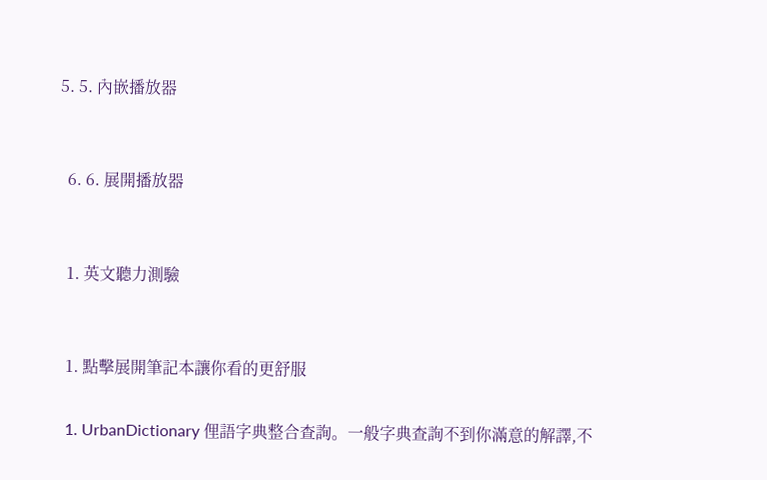5. 5. 內嵌播放器


  6. 6. 展開播放器


  1. 英文聽力測驗


  1. 點擊展開筆記本讓你看的更舒服

  1. UrbanDictionary 俚語字典整合查詢。一般字典查詢不到你滿意的解譯,不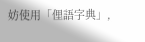妨使用「俚語字典」,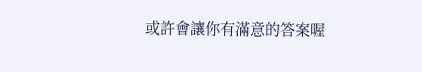或許會讓你有滿意的答案喔